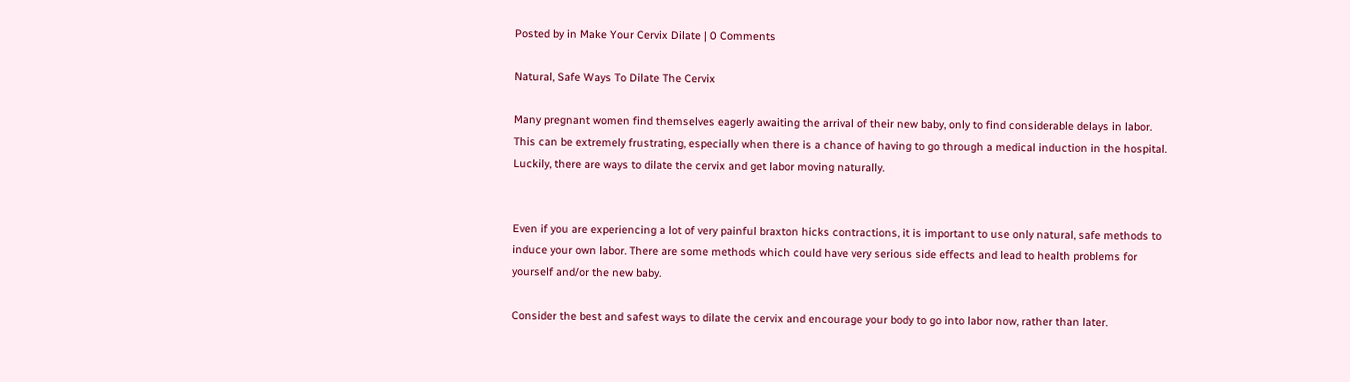Posted by in Make Your Cervix Dilate | 0 Comments

Natural, Safe Ways To Dilate The Cervix

Many pregnant women find themselves eagerly awaiting the arrival of their new baby, only to find considerable delays in labor. This can be extremely frustrating, especially when there is a chance of having to go through a medical induction in the hospital. Luckily, there are ways to dilate the cervix and get labor moving naturally.


Even if you are experiencing a lot of very painful braxton hicks contractions, it is important to use only natural, safe methods to induce your own labor. There are some methods which could have very serious side effects and lead to health problems for yourself and/or the new baby.

Consider the best and safest ways to dilate the cervix and encourage your body to go into labor now, rather than later.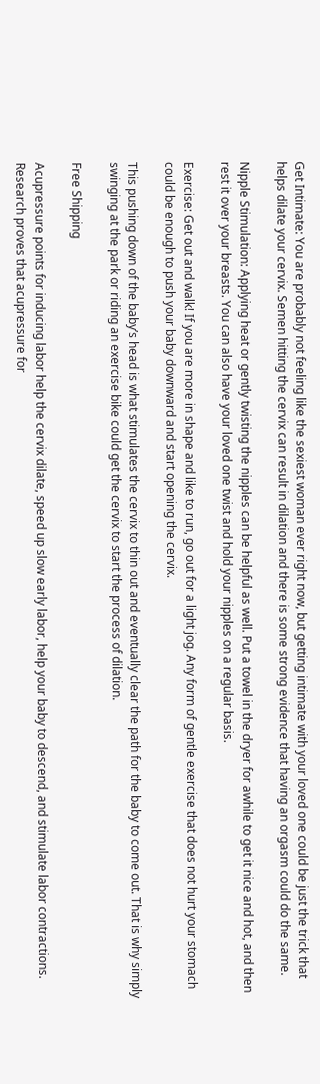Get Intimate: You are probably not feeling like the sexiest woman ever right now, but getting intimate with your loved one could be just the trick that helps dilate your cervix. Semen hitting the cervix can result in dilation and there is some strong evidence that having an orgasm could do the same.

Nipple Stimulation: Applying heat or gently twisting the nipples can be helpful as well. Put a towel in the dryer for awhile to get it nice and hot, and then rest it over your breasts. You can also have your loved one twist and hold your nipples on a regular basis.

Exercise: Get out and walk! If you are more in shape and like to run, go out for a light jog. Any form of gentle exercise that does not hurt your stomach could be enough to push your baby downward and start opening the cervix.

This pushing down of the baby’s head is what stimulates the cervix to thin out and eventually clear the path for the baby to come out. That is why simply swinging at the park or riding an exercise bike could get the cervix to start the process of dilation.

Free Shipping

Acupressure points for inducing labor help the cervix dilate, speed up slow early labor, help your baby to descend, and stimulate labor contractions. Research proves that acupressure for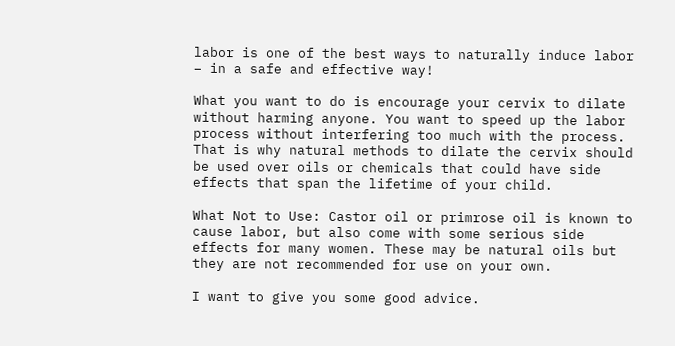labor is one of the best ways to naturally induce labor – in a safe and effective way!

What you want to do is encourage your cervix to dilate without harming anyone. You want to speed up the labor process without interfering too much with the process. That is why natural methods to dilate the cervix should be used over oils or chemicals that could have side effects that span the lifetime of your child.

What Not to Use: Castor oil or primrose oil is known to cause labor, but also come with some serious side effects for many women. These may be natural oils but they are not recommended for use on your own.

I want to give you some good advice.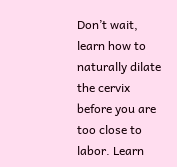Don’t wait, learn how to naturally dilate the cervix before you are too close to labor. Learn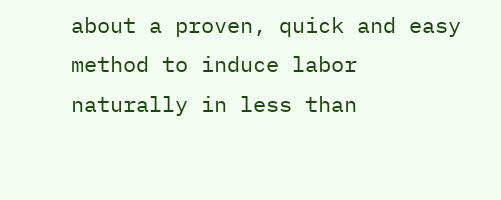about a proven, quick and easy method to induce labor naturally in less than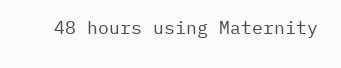48 hours using Maternity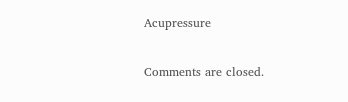Acupressure

Comments are closed.